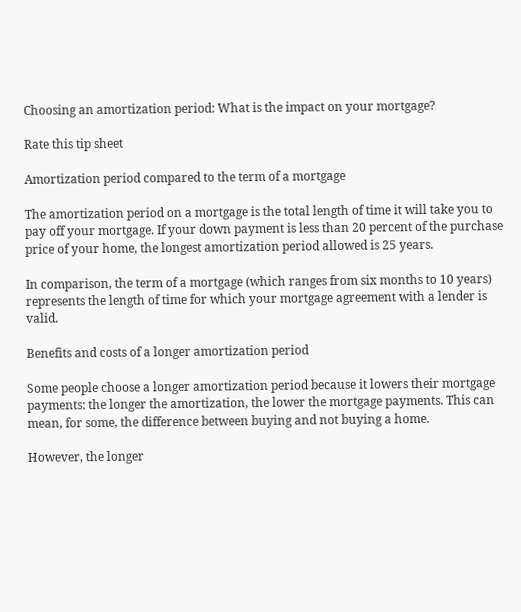Choosing an amortization period: What is the impact on your mortgage?

Rate this tip sheet

Amortization period compared to the term of a mortgage

The amortization period on a mortgage is the total length of time it will take you to pay off your mortgage. If your down payment is less than 20 percent of the purchase price of your home, the longest amortization period allowed is 25 years.

In comparison, the term of a mortgage (which ranges from six months to 10 years) represents the length of time for which your mortgage agreement with a lender is valid.

Benefits and costs of a longer amortization period

Some people choose a longer amortization period because it lowers their mortgage payments: the longer the amortization, the lower the mortgage payments. This can mean, for some, the difference between buying and not buying a home.

However, the longer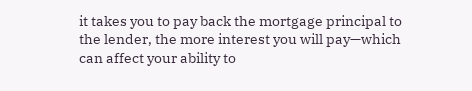it takes you to pay back the mortgage principal to the lender, the more interest you will pay—which can affect your ability to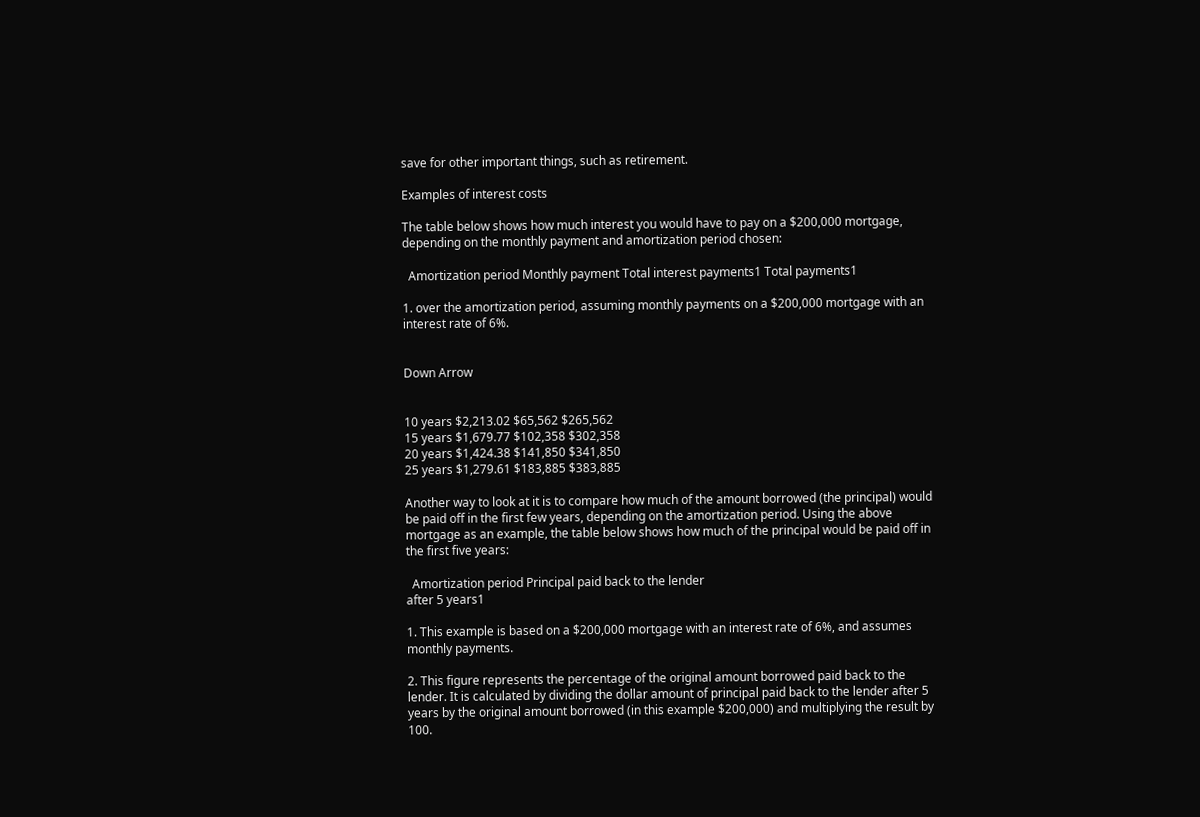save for other important things, such as retirement.

Examples of interest costs

The table below shows how much interest you would have to pay on a $200,000 mortgage, depending on the monthly payment and amortization period chosen:

  Amortization period Monthly payment Total interest payments1 Total payments1

1. over the amortization period, assuming monthly payments on a $200,000 mortgage with an interest rate of 6%.


Down Arrow


10 years $2,213.02 $65,562 $265,562
15 years $1,679.77 $102,358 $302,358
20 years $1,424.38 $141,850 $341,850
25 years $1,279.61 $183,885 $383,885

Another way to look at it is to compare how much of the amount borrowed (the principal) would be paid off in the first few years, depending on the amortization period. Using the above mortgage as an example, the table below shows how much of the principal would be paid off in the first five years:

  Amortization period Principal paid back to the lender
after 5 years1

1. This example is based on a $200,000 mortgage with an interest rate of 6%, and assumes monthly payments.

2. This figure represents the percentage of the original amount borrowed paid back to the lender. It is calculated by dividing the dollar amount of principal paid back to the lender after 5 years by the original amount borrowed (in this example $200,000) and multiplying the result by 100.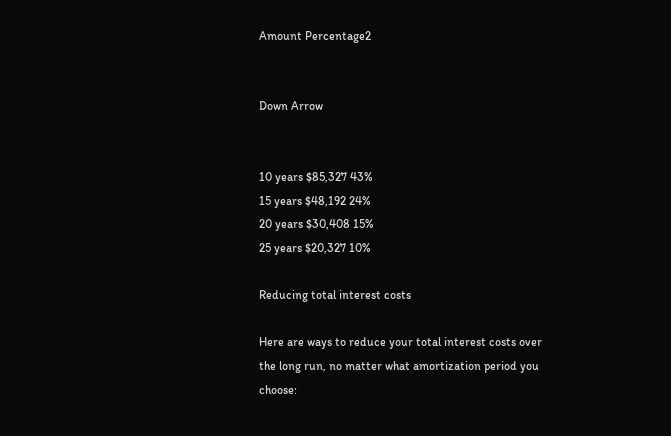Amount Percentage2


Down Arrow


10 years $85,327 43%
15 years $48,192 24%
20 years $30,408 15%
25 years $20,327 10%

Reducing total interest costs

Here are ways to reduce your total interest costs over the long run, no matter what amortization period you choose: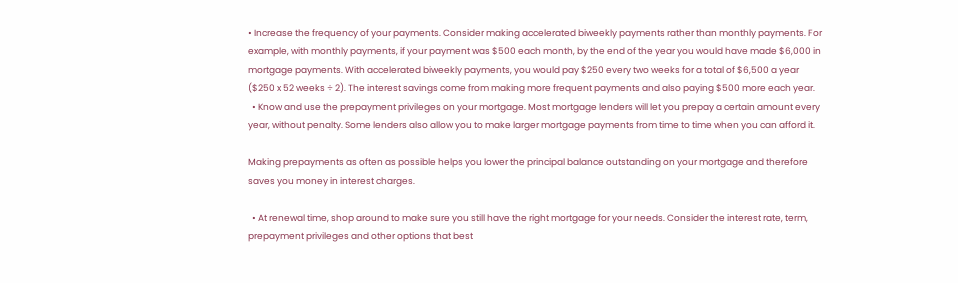• Increase the frequency of your payments. Consider making accelerated biweekly payments rather than monthly payments. For example, with monthly payments, if your payment was $500 each month, by the end of the year you would have made $6,000 in mortgage payments. With accelerated biweekly payments, you would pay $250 every two weeks for a total of $6,500 a year ($250 x 52 weeks ÷ 2). The interest savings come from making more frequent payments and also paying $500 more each year.
  • Know and use the prepayment privileges on your mortgage. Most mortgage lenders will let you prepay a certain amount every year, without penalty. Some lenders also allow you to make larger mortgage payments from time to time when you can afford it.

Making prepayments as often as possible helps you lower the principal balance outstanding on your mortgage and therefore saves you money in interest charges.

  • At renewal time, shop around to make sure you still have the right mortgage for your needs. Consider the interest rate, term, prepayment privileges and other options that best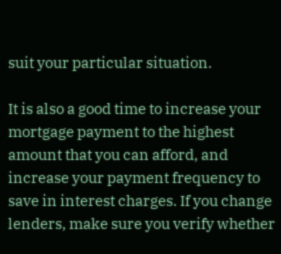suit your particular situation.

It is also a good time to increase your mortgage payment to the highest amount that you can afford, and increase your payment frequency to save in interest charges. If you change lenders, make sure you verify whether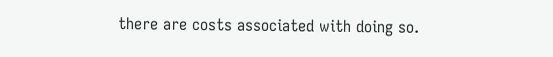there are costs associated with doing so.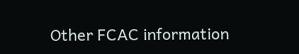Other FCAC information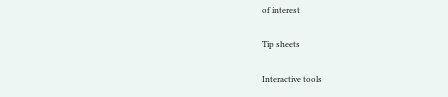of interest

Tip sheets

Interactive tools